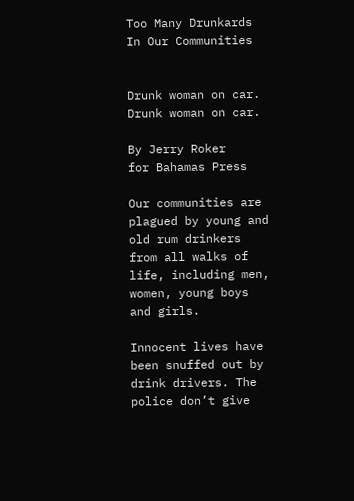Too Many Drunkards In Our Communities


Drunk woman on car.
Drunk woman on car.

By Jerry Roker
for Bahamas Press

Our communities are plagued by young and old rum drinkers from all walks of life, including men, women, young boys and girls.

Innocent lives have been snuffed out by drink drivers. The police don’t give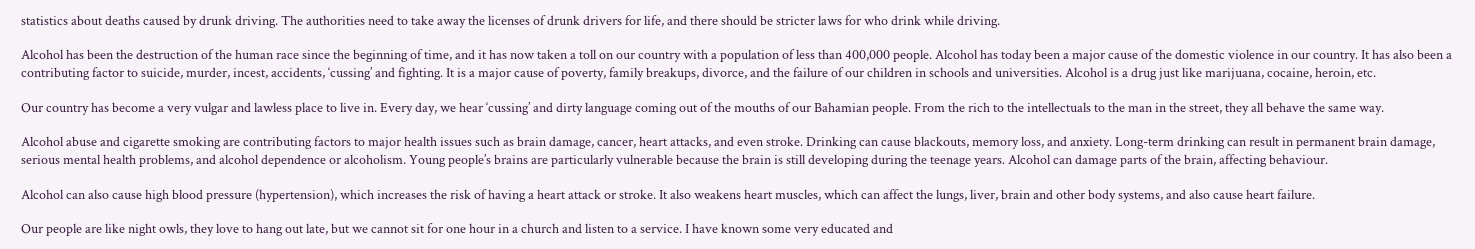statistics about deaths caused by drunk driving. The authorities need to take away the licenses of drunk drivers for life, and there should be stricter laws for who drink while driving.

Alcohol has been the destruction of the human race since the beginning of time, and it has now taken a toll on our country with a population of less than 400,000 people. Alcohol has today been a major cause of the domestic violence in our country. It has also been a contributing factor to suicide, murder, incest, accidents, ‘cussing’ and fighting. It is a major cause of poverty, family breakups, divorce, and the failure of our children in schools and universities. Alcohol is a drug just like marijuana, cocaine, heroin, etc.

Our country has become a very vulgar and lawless place to live in. Every day, we hear ‘cussing’ and dirty language coming out of the mouths of our Bahamian people. From the rich to the intellectuals to the man in the street, they all behave the same way.

Alcohol abuse and cigarette smoking are contributing factors to major health issues such as brain damage, cancer, heart attacks, and even stroke. Drinking can cause blackouts, memory loss, and anxiety. Long-term drinking can result in permanent brain damage, serious mental health problems, and alcohol dependence or alcoholism. Young people’s brains are particularly vulnerable because the brain is still developing during the teenage years. Alcohol can damage parts of the brain, affecting behaviour.

Alcohol can also cause high blood pressure (hypertension), which increases the risk of having a heart attack or stroke. It also weakens heart muscles, which can affect the lungs, liver, brain and other body systems, and also cause heart failure.

Our people are like night owls, they love to hang out late, but we cannot sit for one hour in a church and listen to a service. I have known some very educated and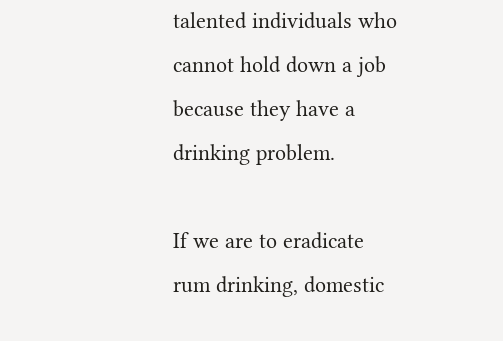talented individuals who cannot hold down a job because they have a drinking problem.

If we are to eradicate rum drinking, domestic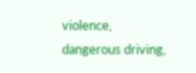violence, dangerous driving,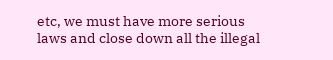etc, we must have more serious laws and close down all the illegal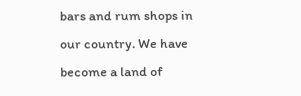bars and rum shops in our country. We have become a land of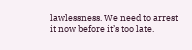lawlessness. We need to arrest it now before it’s too late.